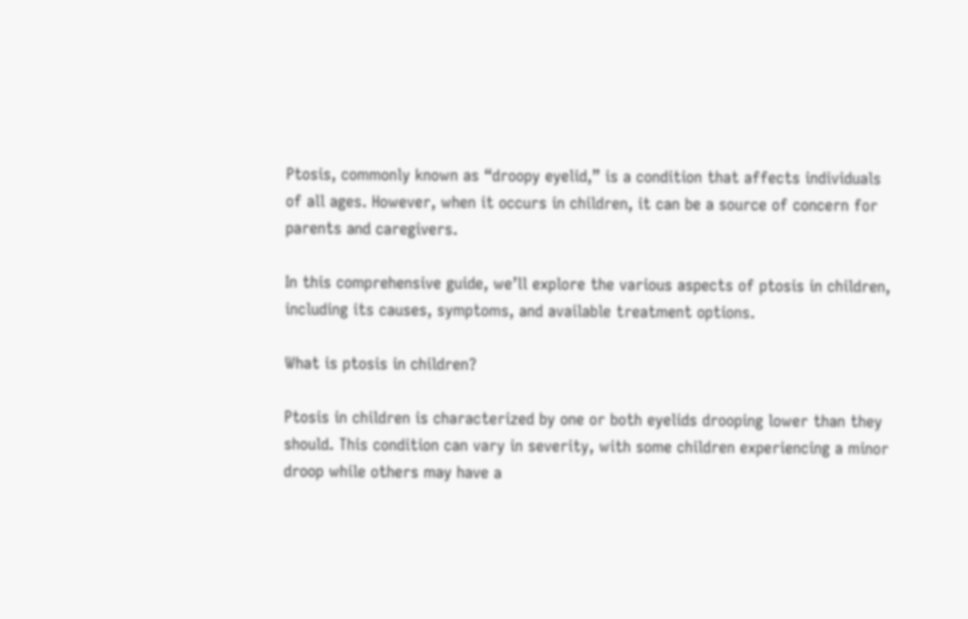Ptosis, commonly known as “droopy eyelid,” is a condition that affects individuals of all ages. However, when it occurs in children, it can be a source of concern for parents and caregivers.

In this comprehensive guide, we’ll explore the various aspects of ptosis in children, including its causes, symptoms, and available treatment options.

What is ptosis in children?

Ptosis in children is characterized by one or both eyelids drooping lower than they should. This condition can vary in severity, with some children experiencing a minor droop while others may have a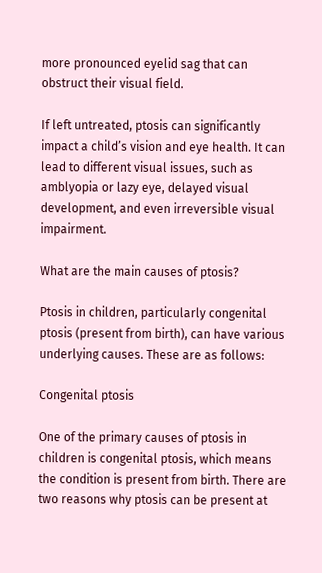more pronounced eyelid sag that can obstruct their visual field.

If left untreated, ptosis can significantly impact a child’s vision and eye health. It can lead to different visual issues, such as amblyopia or lazy eye, delayed visual development, and even irreversible visual impairment.

What are the main causes of ptosis?

Ptosis in children, particularly congenital ptosis (present from birth), can have various underlying causes. These are as follows:

Congenital ptosis

One of the primary causes of ptosis in children is congenital ptosis, which means the condition is present from birth. There are two reasons why ptosis can be present at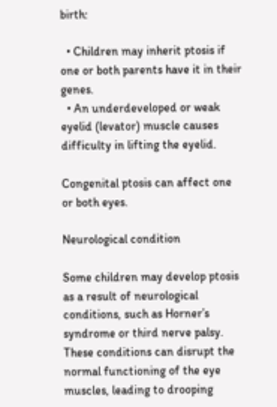birth:

  • Children may inherit ptosis if one or both parents have it in their genes.
  • An underdeveloped or weak eyelid (levator) muscle causes difficulty in lifting the eyelid.

Congenital ptosis can affect one or both eyes.

Neurological condition

Some children may develop ptosis as a result of neurological conditions, such as Horner’s syndrome or third nerve palsy. These conditions can disrupt the normal functioning of the eye muscles, leading to drooping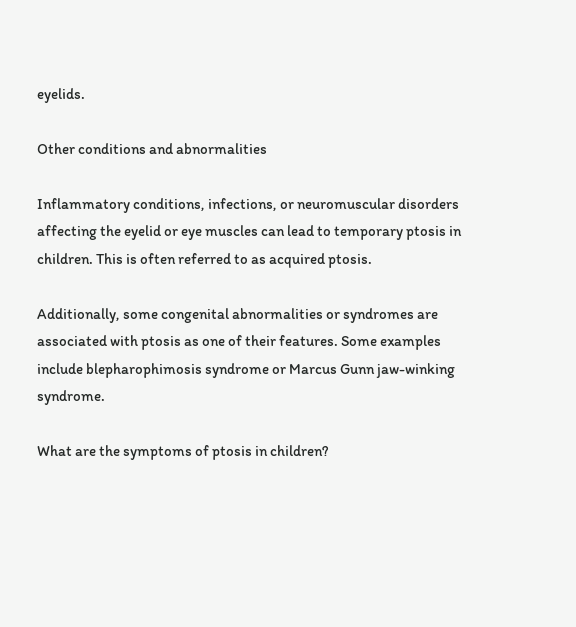eyelids.

Other conditions and abnormalities

Inflammatory conditions, infections, or neuromuscular disorders affecting the eyelid or eye muscles can lead to temporary ptosis in children. This is often referred to as acquired ptosis.

Additionally, some congenital abnormalities or syndromes are associated with ptosis as one of their features. Some examples include blepharophimosis syndrome or Marcus Gunn jaw-winking syndrome.

What are the symptoms of ptosis in children?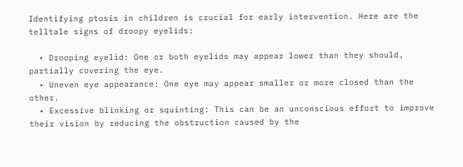Identifying ptosis in children is crucial for early intervention. Here are the telltale signs of droopy eyelids:

  • Drooping eyelid: One or both eyelids may appear lower than they should, partially covering the eye.
  • Uneven eye appearance: One eye may appear smaller or more closed than the other.
  • Excessive blinking or squinting: This can be an unconscious effort to improve their vision by reducing the obstruction caused by the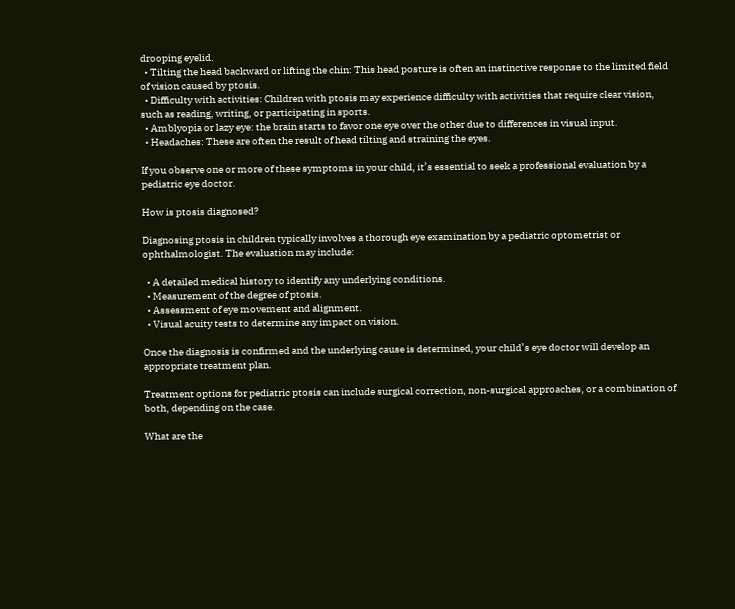drooping eyelid.
  • Tilting the head backward or lifting the chin: This head posture is often an instinctive response to the limited field of vision caused by ptosis.
  • Difficulty with activities: Children with ptosis may experience difficulty with activities that require clear vision, such as reading, writing, or participating in sports.
  • Amblyopia or lazy eye: the brain starts to favor one eye over the other due to differences in visual input.
  • Headaches: These are often the result of head tilting and straining the eyes.

If you observe one or more of these symptoms in your child, it’s essential to seek a professional evaluation by a pediatric eye doctor.

How is ptosis diagnosed?

Diagnosing ptosis in children typically involves a thorough eye examination by a pediatric optometrist or ophthalmologist. The evaluation may include:

  • A detailed medical history to identify any underlying conditions.
  • Measurement of the degree of ptosis.
  • Assessment of eye movement and alignment.
  • Visual acuity tests to determine any impact on vision.

Once the diagnosis is confirmed and the underlying cause is determined, your child’s eye doctor will develop an appropriate treatment plan.

Treatment options for pediatric ptosis can include surgical correction, non-surgical approaches, or a combination of both, depending on the case.

What are the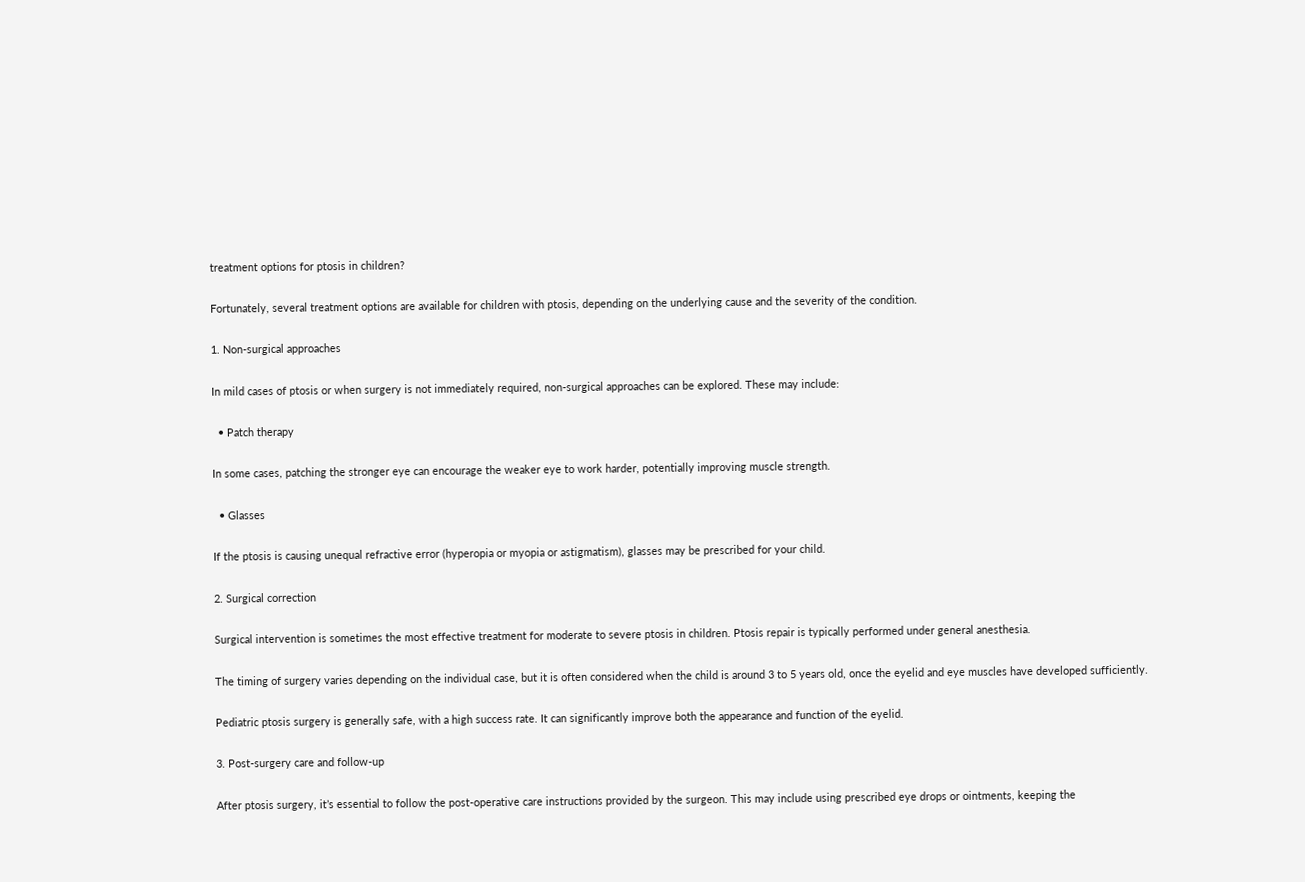treatment options for ptosis in children?

Fortunately, several treatment options are available for children with ptosis, depending on the underlying cause and the severity of the condition.

1. Non-surgical approaches

In mild cases of ptosis or when surgery is not immediately required, non-surgical approaches can be explored. These may include:

  • Patch therapy

In some cases, patching the stronger eye can encourage the weaker eye to work harder, potentially improving muscle strength.

  • Glasses

If the ptosis is causing unequal refractive error (hyperopia or myopia or astigmatism), glasses may be prescribed for your child.

2. Surgical correction

Surgical intervention is sometimes the most effective treatment for moderate to severe ptosis in children. Ptosis repair is typically performed under general anesthesia.

The timing of surgery varies depending on the individual case, but it is often considered when the child is around 3 to 5 years old, once the eyelid and eye muscles have developed sufficiently.

Pediatric ptosis surgery is generally safe, with a high success rate. It can significantly improve both the appearance and function of the eyelid.

3. Post-surgery care and follow-up

After ptosis surgery, it’s essential to follow the post-operative care instructions provided by the surgeon. This may include using prescribed eye drops or ointments, keeping the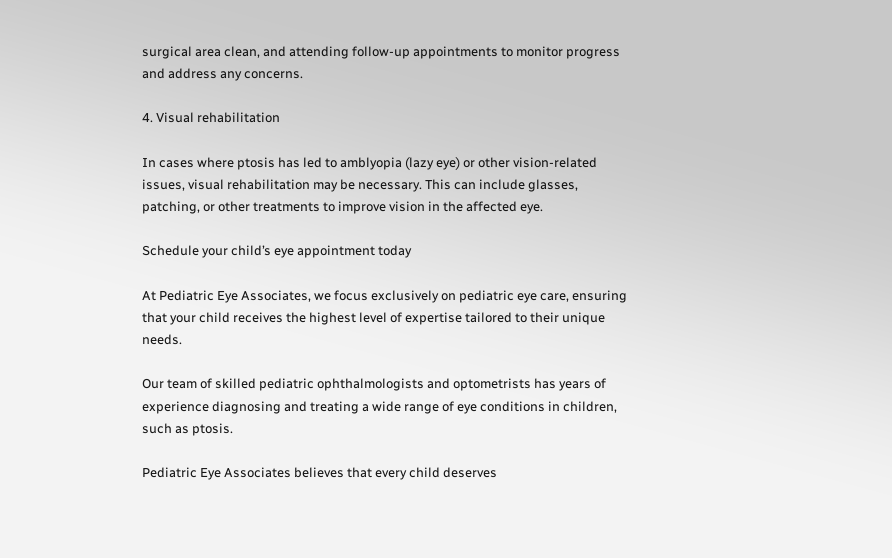surgical area clean, and attending follow-up appointments to monitor progress and address any concerns.

4. Visual rehabilitation

In cases where ptosis has led to amblyopia (lazy eye) or other vision-related issues, visual rehabilitation may be necessary. This can include glasses, patching, or other treatments to improve vision in the affected eye.

Schedule your child’s eye appointment today

At Pediatric Eye Associates, we focus exclusively on pediatric eye care, ensuring that your child receives the highest level of expertise tailored to their unique needs.

Our team of skilled pediatric ophthalmologists and optometrists has years of experience diagnosing and treating a wide range of eye conditions in children, such as ptosis.

Pediatric Eye Associates believes that every child deserves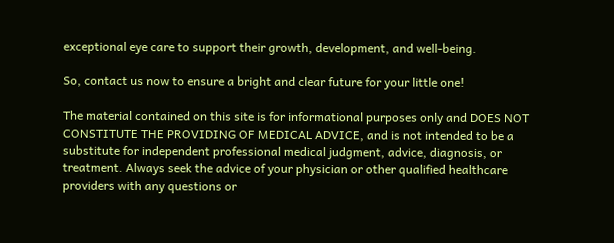exceptional eye care to support their growth, development, and well-being.

So, contact us now to ensure a bright and clear future for your little one!

The material contained on this site is for informational purposes only and DOES NOT CONSTITUTE THE PROVIDING OF MEDICAL ADVICE, and is not intended to be a substitute for independent professional medical judgment, advice, diagnosis, or treatment. Always seek the advice of your physician or other qualified healthcare providers with any questions or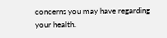concerns you may have regarding your health.